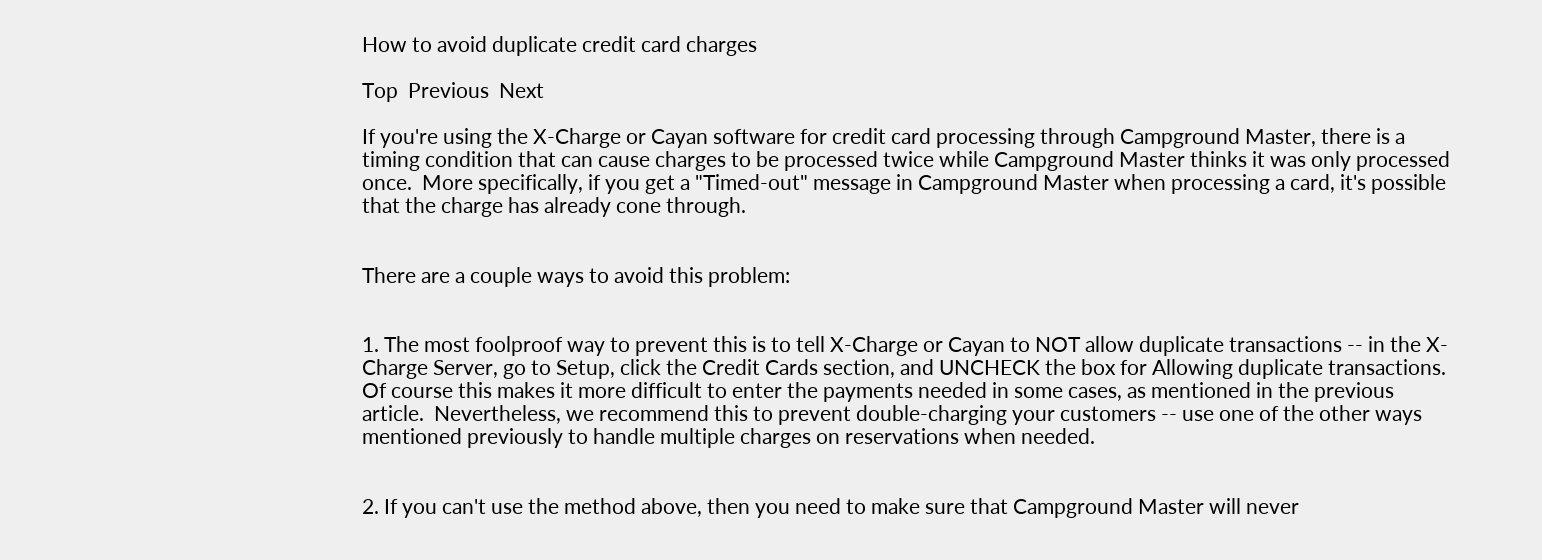How to avoid duplicate credit card charges

Top  Previous  Next

If you're using the X-Charge or Cayan software for credit card processing through Campground Master, there is a timing condition that can cause charges to be processed twice while Campground Master thinks it was only processed once.  More specifically, if you get a "Timed-out" message in Campground Master when processing a card, it's possible that the charge has already cone through.


There are a couple ways to avoid this problem:


1. The most foolproof way to prevent this is to tell X-Charge or Cayan to NOT allow duplicate transactions -- in the X-Charge Server, go to Setup, click the Credit Cards section, and UNCHECK the box for Allowing duplicate transactions.  Of course this makes it more difficult to enter the payments needed in some cases, as mentioned in the previous article.  Nevertheless, we recommend this to prevent double-charging your customers -- use one of the other ways mentioned previously to handle multiple charges on reservations when needed.


2. If you can't use the method above, then you need to make sure that Campground Master will never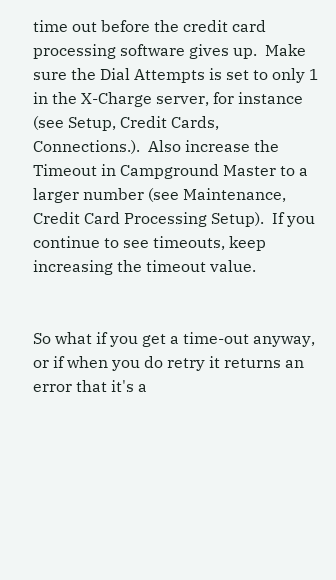time out before the credit card processing software gives up.  Make sure the Dial Attempts is set to only 1 in the X-Charge server, for instance (see Setup, Credit Cards, Connections.).  Also increase the Timeout in Campground Master to a larger number (see Maintenance, Credit Card Processing Setup).  If you continue to see timeouts, keep increasing the timeout value.


So what if you get a time-out anyway, or if when you do retry it returns an error that it's a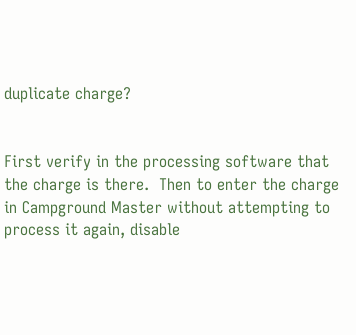duplicate charge?


First verify in the processing software that the charge is there.  Then to enter the charge in Campground Master without attempting to process it again, disable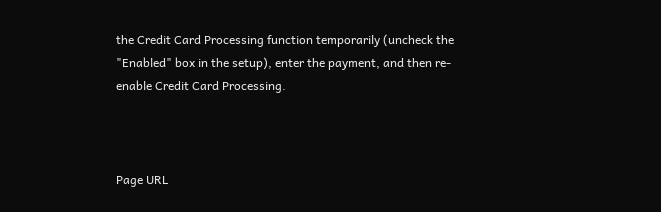the Credit Card Processing function temporarily (uncheck the "Enabled" box in the setup), enter the payment, and then re-enable Credit Card Processing.



Page URL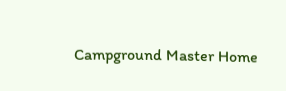Campground Master Home